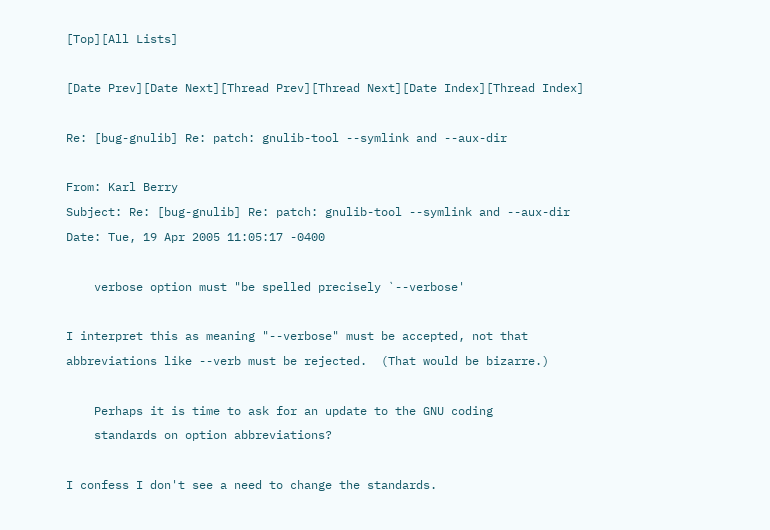[Top][All Lists]

[Date Prev][Date Next][Thread Prev][Thread Next][Date Index][Thread Index]

Re: [bug-gnulib] Re: patch: gnulib-tool --symlink and --aux-dir

From: Karl Berry
Subject: Re: [bug-gnulib] Re: patch: gnulib-tool --symlink and --aux-dir
Date: Tue, 19 Apr 2005 11:05:17 -0400

    verbose option must "be spelled precisely `--verbose'

I interpret this as meaning "--verbose" must be accepted, not that
abbreviations like --verb must be rejected.  (That would be bizarre.)

    Perhaps it is time to ask for an update to the GNU coding
    standards on option abbreviations?

I confess I don't see a need to change the standards.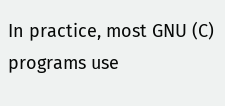In practice, most GNU (C) programs use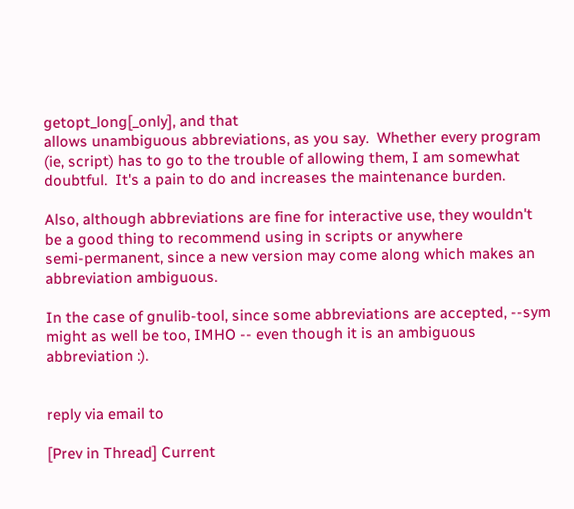getopt_long[_only], and that
allows unambiguous abbreviations, as you say.  Whether every program
(ie, script) has to go to the trouble of allowing them, I am somewhat
doubtful.  It's a pain to do and increases the maintenance burden.

Also, although abbreviations are fine for interactive use, they wouldn't
be a good thing to recommend using in scripts or anywhere
semi-permanent, since a new version may come along which makes an
abbreviation ambiguous.

In the case of gnulib-tool, since some abbreviations are accepted, --sym
might as well be too, IMHO -- even though it is an ambiguous
abbreviation :).


reply via email to

[Prev in Thread] Current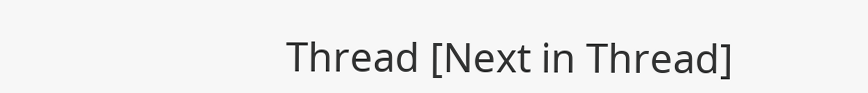Thread [Next in Thread]